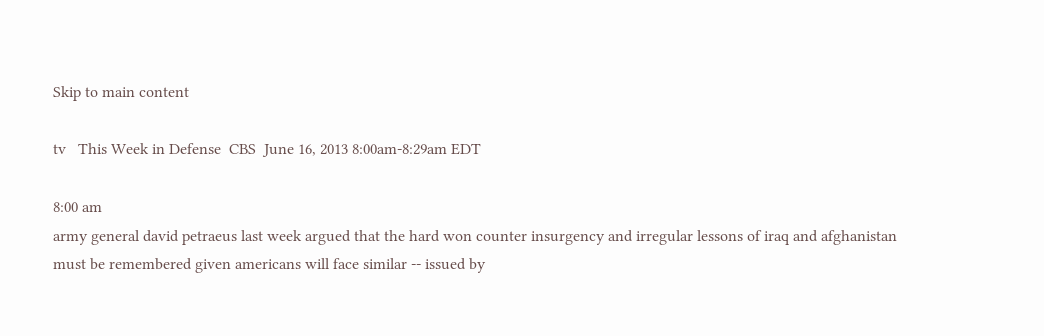Skip to main content

tv   This Week in Defense  CBS  June 16, 2013 8:00am-8:29am EDT

8:00 am
army general david petraeus last week argued that the hard won counter insurgency and irregular lessons of iraq and afghanistan must be remembered given americans will face similar -- issued by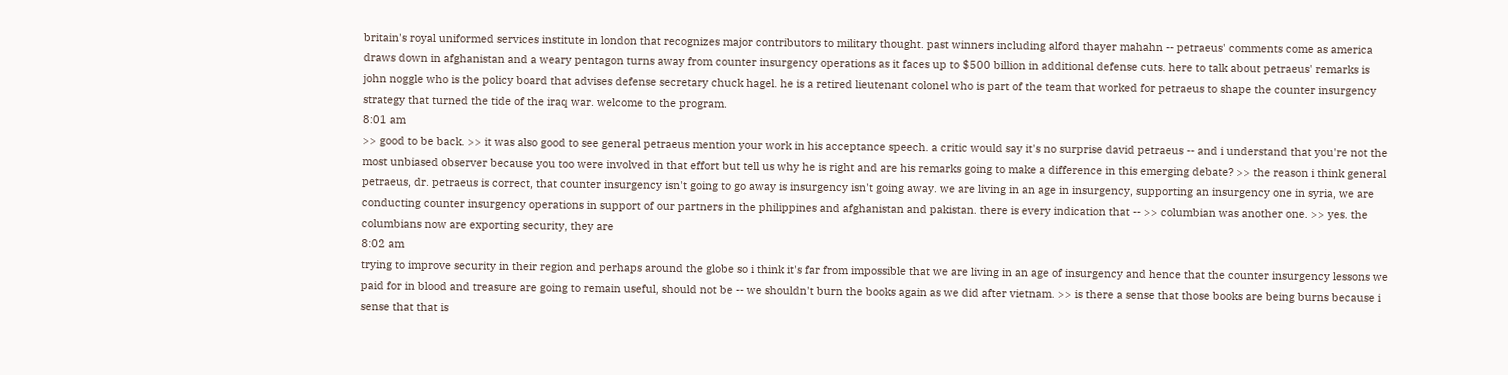britain's royal uniformed services institute in london that recognizes major contributors to military thought. past winners including alford thayer mahahn -- petraeus' comments come as america draws down in afghanistan and a weary pentagon turns away from counter insurgency operations as it faces up to $500 billion in additional defense cuts. here to talk about petraeus' remarks is john noggle who is the policy board that advises defense secretary chuck hagel. he is a retired lieutenant colonel who is part of the team that worked for petraeus to shape the counter insurgency strategy that turned the tide of the iraq war. welcome to the program.
8:01 am
>> good to be back. >> it was also good to see general petraeus mention your work in his acceptance speech. a critic would say it's no surprise david petraeus -- and i understand that you're not the most unbiased observer because you too were involved in that effort but tell us why he is right and are his remarks going to make a difference in this emerging debate? >> the reason i think general petraeus, dr. petraeus is correct, that counter insurgency isn't going to go away is insurgency isn't going away. we are living in an age in insurgency, supporting an insurgency one in syria, we are conducting counter insurgency operations in support of our partners in the philippines and afghanistan and pakistan. there is every indication that -- >> columbian was another one. >> yes. the columbians now are exporting security, they are
8:02 am
trying to improve security in their region and perhaps around the globe so i think it's far from impossible that we are living in an age of insurgency and hence that the counter insurgency lessons we paid for in blood and treasure are going to remain useful, should not be -- we shouldn't burn the books again as we did after vietnam. >> is there a sense that those books are being burns because i sense that that is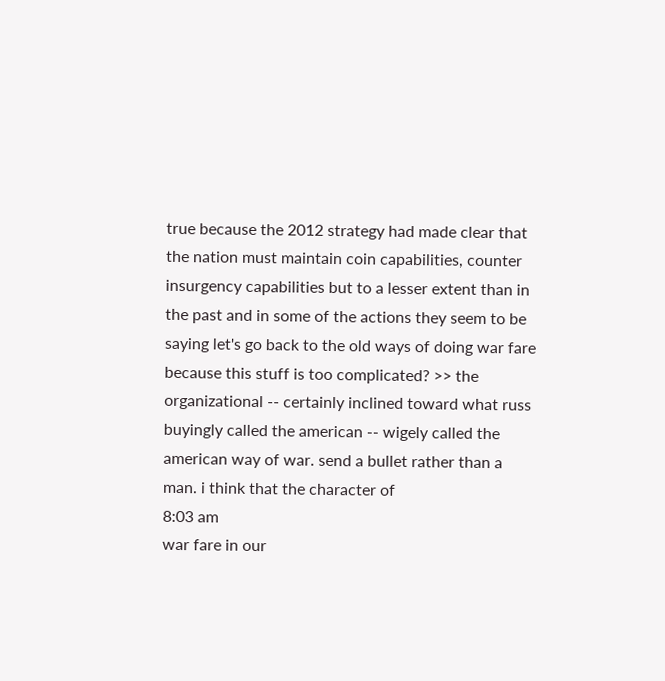true because the 2012 strategy had made clear that the nation must maintain coin capabilities, counter insurgency capabilities but to a lesser extent than in the past and in some of the actions they seem to be saying let's go back to the old ways of doing war fare because this stuff is too complicated? >> the organizational -- certainly inclined toward what russ buyingly called the american -- wigely called the american way of war. send a bullet rather than a man. i think that the character of
8:03 am
war fare in our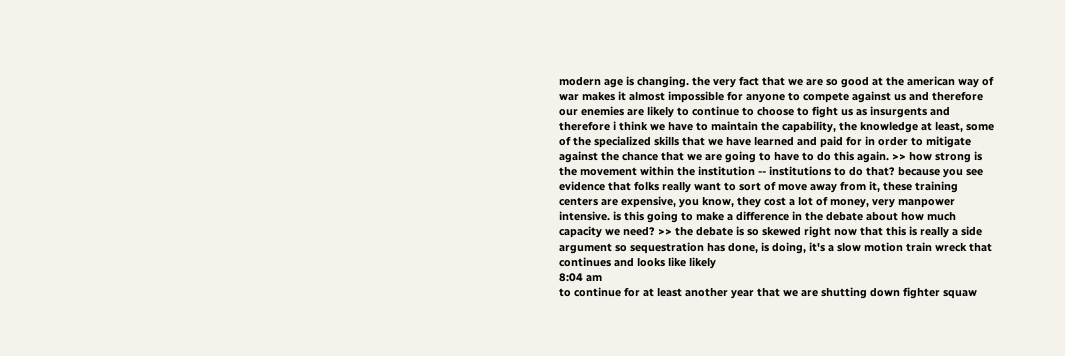modern age is changing. the very fact that we are so good at the american way of war makes it almost impossible for anyone to compete against us and therefore our enemies are likely to continue to choose to fight us as insurgents and therefore i think we have to maintain the capability, the knowledge at least, some of the specialized skills that we have learned and paid for in order to mitigate against the chance that we are going to have to do this again. >> how strong is the movement within the institution -- institutions to do that? because you see evidence that folks really want to sort of move away from it, these training centers are expensive, you know, they cost a lot of money, very manpower intensive. is this going to make a difference in the debate about how much capacity we need? >> the debate is so skewed right now that this is really a side argument so sequestration has done, is doing, it's a slow motion train wreck that continues and looks like likely
8:04 am
to continue for at least another year that we are shutting down fighter squaw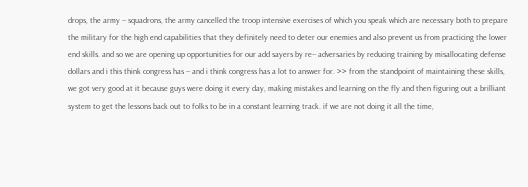drops, the army -- squadrons, the army cancelled the troop intensive exercises of which you speak which are necessary both to prepare the military for the high end capabilities that they definitely need to deter our enemies and also prevent us from practicing the lower end skills. and so we are opening up opportunities for our add sayers by re-- adversaries by reducing training by misallocating defense dollars and i this think congress has -- and i think congress has a lot to answer for. >> from the standpoint of maintaining these skills, we got very good at it because guys were doing it every day, making mistakes and learning on the fly and then figuring out a brilliant system to get the lessons back out to folks to be in a constant learning track. if we are not doing it all the time,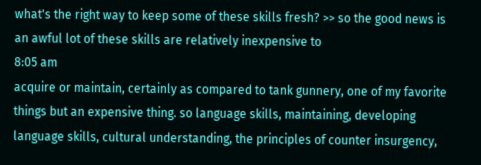what's the right way to keep some of these skills fresh? >> so the good news is an awful lot of these skills are relatively inexpensive to
8:05 am
acquire or maintain, certainly as compared to tank gunnery, one of my favorite things but an expensive thing. so language skills, maintaining, developing language skills, cultural understanding, the principles of counter insurgency,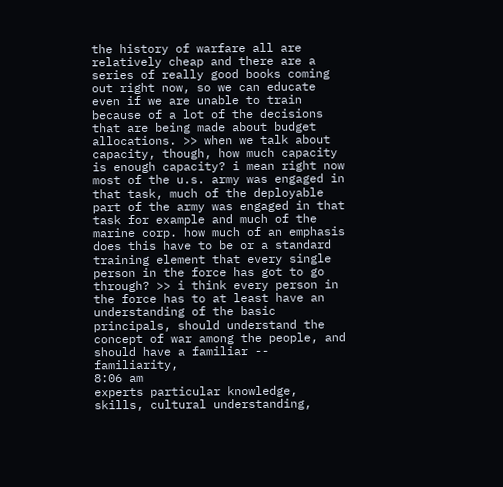the history of warfare all are relatively cheap and there are a series of really good books coming out right now, so we can educate even if we are unable to train because of a lot of the decisions that are being made about budget allocations. >> when we talk about capacity, though, how much capacity is enough capacity? i mean right now most of the u.s. army was engaged in that task, much of the deployable part of the army was engaged in that task for example and much of the marine corp. how much of an emphasis does this have to be or a standard training element that every single person in the force has got to go through? >> i think every person in the force has to at least have an understanding of the basic principals, should understand the concept of war among the people, and should have a familiar -- familiarity,
8:06 am
experts particular knowledge, skills, cultural understanding,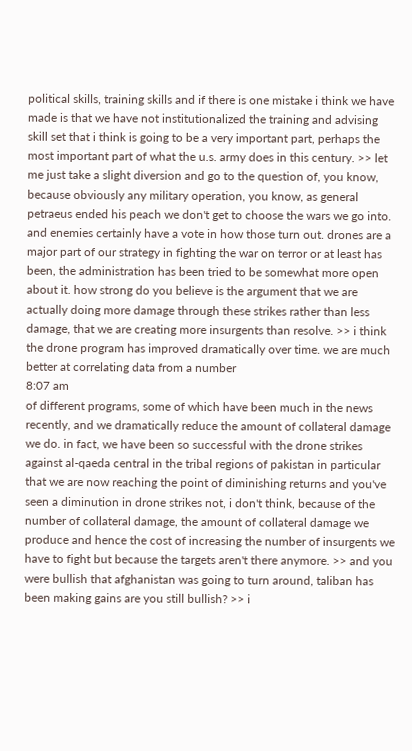political skills, training skills and if there is one mistake i think we have made is that we have not institutionalized the training and advising skill set that i think is going to be a very important part, perhaps the most important part of what the u.s. army does in this century. >> let me just take a slight diversion and go to the question of, you know, because obviously any military operation, you know, as general petraeus ended his peach we don't get to choose the wars we go into. and enemies certainly have a vote in how those turn out. drones are a major part of our strategy in fighting the war on terror or at least has been, the administration has been tried to be somewhat more open about it. how strong do you believe is the argument that we are actually doing more damage through these strikes rather than less damage, that we are creating more insurgents than resolve. >> i think the drone program has improved dramatically over time. we are much better at correlating data from a number
8:07 am
of different programs, some of which have been much in the news recently, and we dramatically reduce the amount of collateral damage we do. in fact, we have been so successful with the drone strikes against al-qaeda central in the tribal regions of pakistan in particular that we are now reaching the point of diminishing returns and you've seen a diminution in drone strikes not, i don't think, because of the number of collateral damage, the amount of collateral damage we produce and hence the cost of increasing the number of insurgents we have to fight but because the targets aren't there anymore. >> and you were bullish that afghanistan was going to turn around, taliban has been making gains are you still bullish? >> i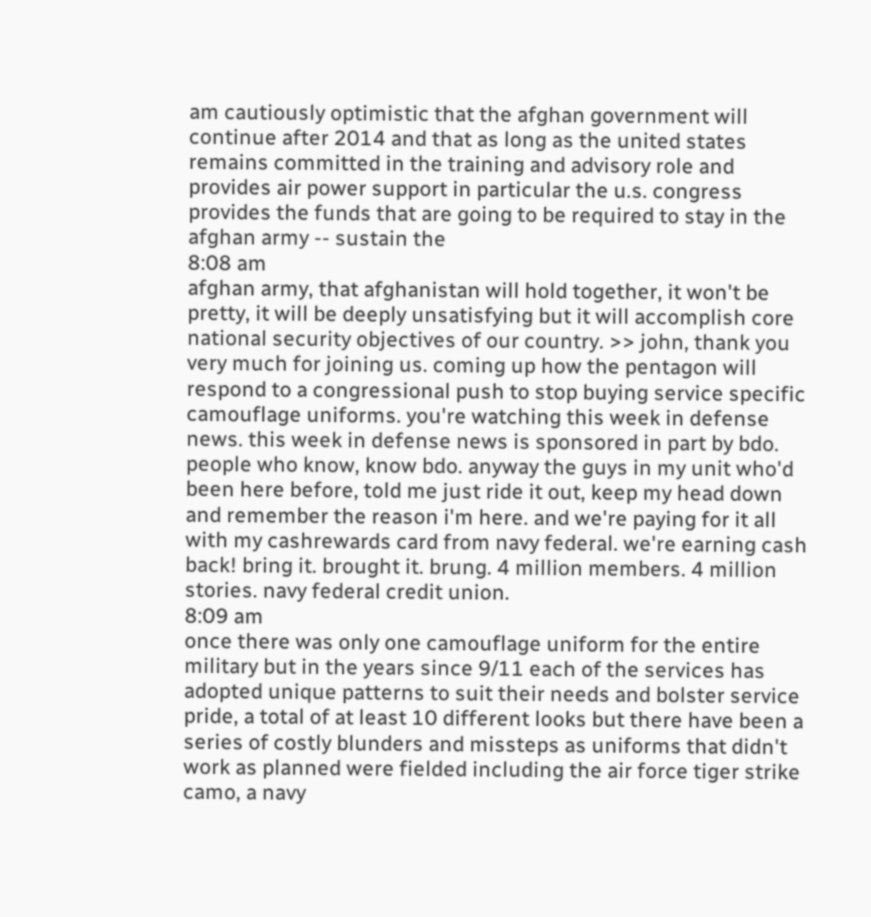am cautiously optimistic that the afghan government will continue after 2014 and that as long as the united states remains committed in the training and advisory role and provides air power support in particular the u.s. congress provides the funds that are going to be required to stay in the afghan army -- sustain the
8:08 am
afghan army, that afghanistan will hold together, it won't be pretty, it will be deeply unsatisfying but it will accomplish core national security objectives of our country. >> john, thank you very much for joining us. coming up how the pentagon will respond to a congressional push to stop buying service specific camouflage uniforms. you're watching this week in defense news. this week in defense news is sponsored in part by bdo. people who know, know bdo. anyway the guys in my unit who'd been here before, told me just ride it out, keep my head down and remember the reason i'm here. and we're paying for it all with my cashrewards card from navy federal. we're earning cash back! bring it. brought it. brung. 4 million members. 4 million stories. navy federal credit union.
8:09 am
once there was only one camouflage uniform for the entire military but in the years since 9/11 each of the services has adopted unique patterns to suit their needs and bolster service pride, a total of at least 10 different looks but there have been a series of costly blunders and missteps as uniforms that didn't work as planned were fielded including the air force tiger strike camo, a navy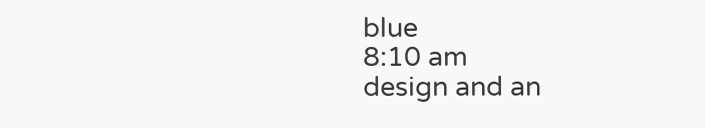blue
8:10 am
design and an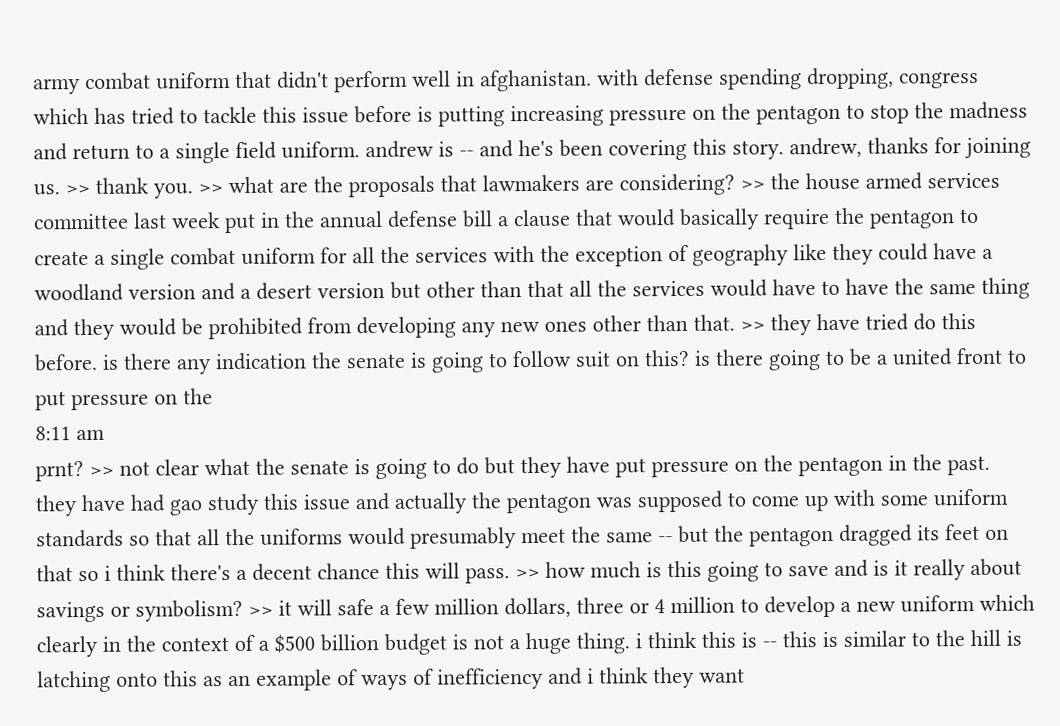army combat uniform that didn't perform well in afghanistan. with defense spending dropping, congress which has tried to tackle this issue before is putting increasing pressure on the pentagon to stop the madness and return to a single field uniform. andrew is -- and he's been covering this story. andrew, thanks for joining us. >> thank you. >> what are the proposals that lawmakers are considering? >> the house armed services committee last week put in the annual defense bill a clause that would basically require the pentagon to create a single combat uniform for all the services with the exception of geography like they could have a woodland version and a desert version but other than that all the services would have to have the same thing and they would be prohibited from developing any new ones other than that. >> they have tried do this before. is there any indication the senate is going to follow suit on this? is there going to be a united front to put pressure on the
8:11 am
prnt? >> not clear what the senate is going to do but they have put pressure on the pentagon in the past. they have had gao study this issue and actually the pentagon was supposed to come up with some uniform standards so that all the uniforms would presumably meet the same -- but the pentagon dragged its feet on that so i think there's a decent chance this will pass. >> how much is this going to save and is it really about savings or symbolism? >> it will safe a few million dollars, three or 4 million to develop a new uniform which clearly in the context of a $500 billion budget is not a huge thing. i think this is -- this is similar to the hill is latching onto this as an example of ways of inefficiency and i think they want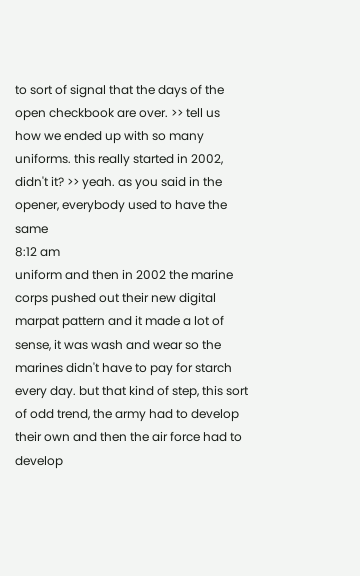to sort of signal that the days of the open checkbook are over. >> tell us how we ended up with so many uniforms. this really started in 2002, didn't it? >> yeah. as you said in the opener, everybody used to have the same
8:12 am
uniform and then in 2002 the marine corps pushed out their new digital marpat pattern and it made a lot of sense, it was wash and wear so the marines didn't have to pay for starch every day. but that kind of step, this sort of odd trend, the army had to develop their own and then the air force had to develop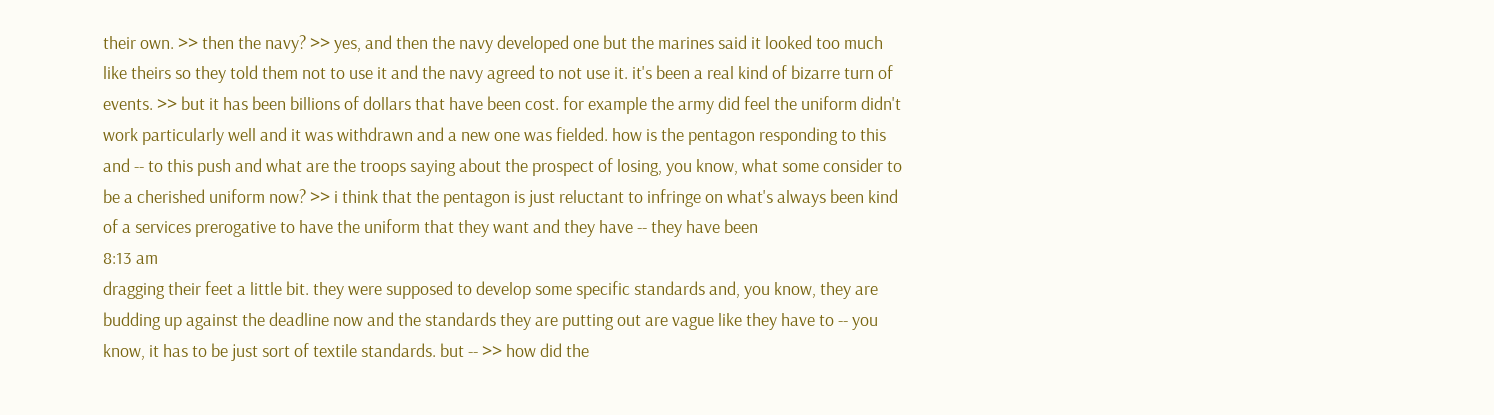their own. >> then the navy? >> yes, and then the navy developed one but the marines said it looked too much like theirs so they told them not to use it and the navy agreed to not use it. it's been a real kind of bizarre turn of events. >> but it has been billions of dollars that have been cost. for example the army did feel the uniform didn't work particularly well and it was withdrawn and a new one was fielded. how is the pentagon responding to this and -- to this push and what are the troops saying about the prospect of losing, you know, what some consider to be a cherished uniform now? >> i think that the pentagon is just reluctant to infringe on what's always been kind of a services prerogative to have the uniform that they want and they have -- they have been
8:13 am
dragging their feet a little bit. they were supposed to develop some specific standards and, you know, they are budding up against the deadline now and the standards they are putting out are vague like they have to -- you know, it has to be just sort of textile standards. but -- >> how did the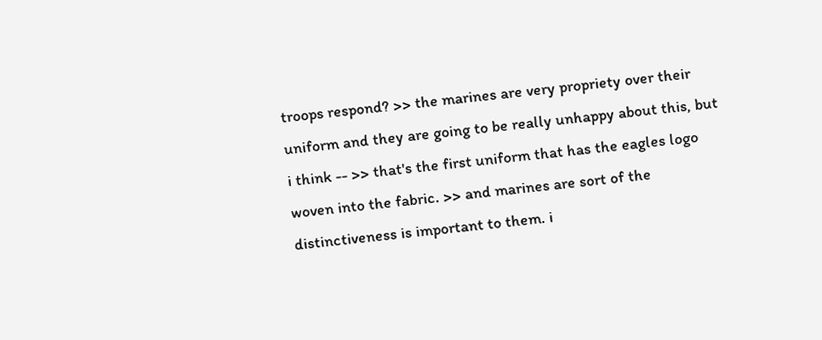troops respond? >> the marines are very propriety over their uniform and they are going to be really unhappy about this, but i think -- >> that's the first uniform that has the eagles logo woven into the fabric. >> and marines are sort of the distinctiveness is important to them. i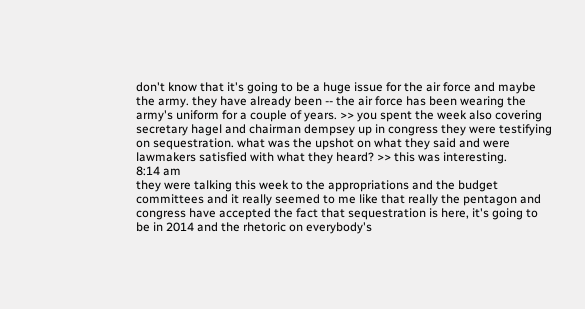don't know that it's going to be a huge issue for the air force and maybe the army. they have already been -- the air force has been wearing the army's uniform for a couple of years. >> you spent the week also covering secretary hagel and chairman dempsey up in congress they were testifying on sequestration. what was the upshot on what they said and were lawmakers satisfied with what they heard? >> this was interesting.
8:14 am
they were talking this week to the appropriations and the budget committees and it really seemed to me like that really the pentagon and congress have accepted the fact that sequestration is here, it's going to be in 2014 and the rhetoric on everybody's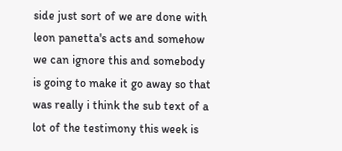side just sort of we are done with leon panetta's acts and somehow we can ignore this and somebody is going to make it go away so that was really i think the sub text of a lot of the testimony this week is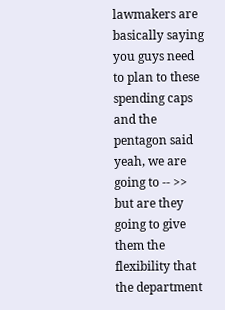lawmakers are basically saying you guys need to plan to these spending caps and the pentagon said yeah, we are going to -- >> but are they going to give them the flexibility that the department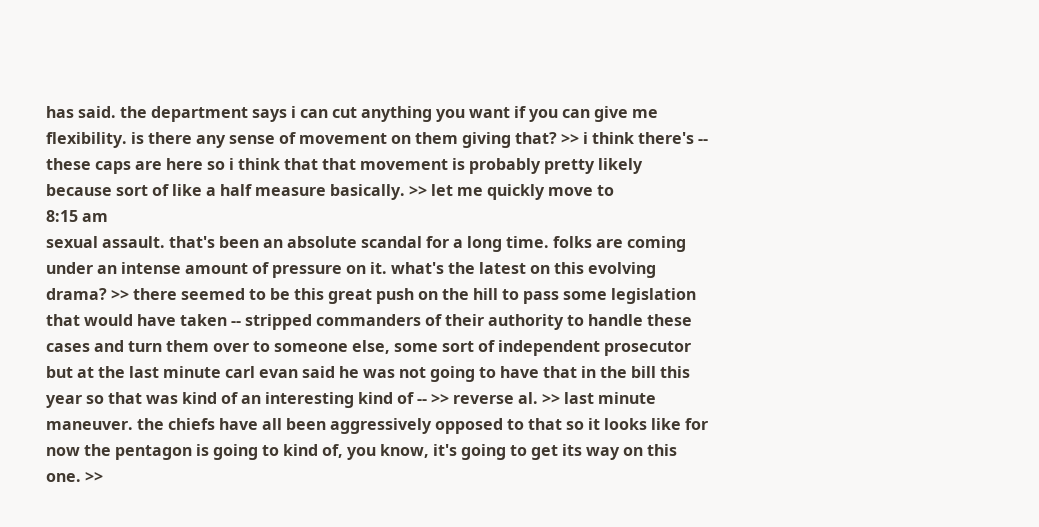has said. the department says i can cut anything you want if you can give me flexibility. is there any sense of movement on them giving that? >> i think there's -- these caps are here so i think that that movement is probably pretty likely because sort of like a half measure basically. >> let me quickly move to
8:15 am
sexual assault. that's been an absolute scandal for a long time. folks are coming under an intense amount of pressure on it. what's the latest on this evolving drama? >> there seemed to be this great push on the hill to pass some legislation that would have taken -- stripped commanders of their authority to handle these cases and turn them over to someone else, some sort of independent prosecutor but at the last minute carl evan said he was not going to have that in the bill this year so that was kind of an interesting kind of -- >> reverse al. >> last minute maneuver. the chiefs have all been aggressively opposed to that so it looks like for now the pentagon is going to kind of, you know, it's going to get its way on this one. >>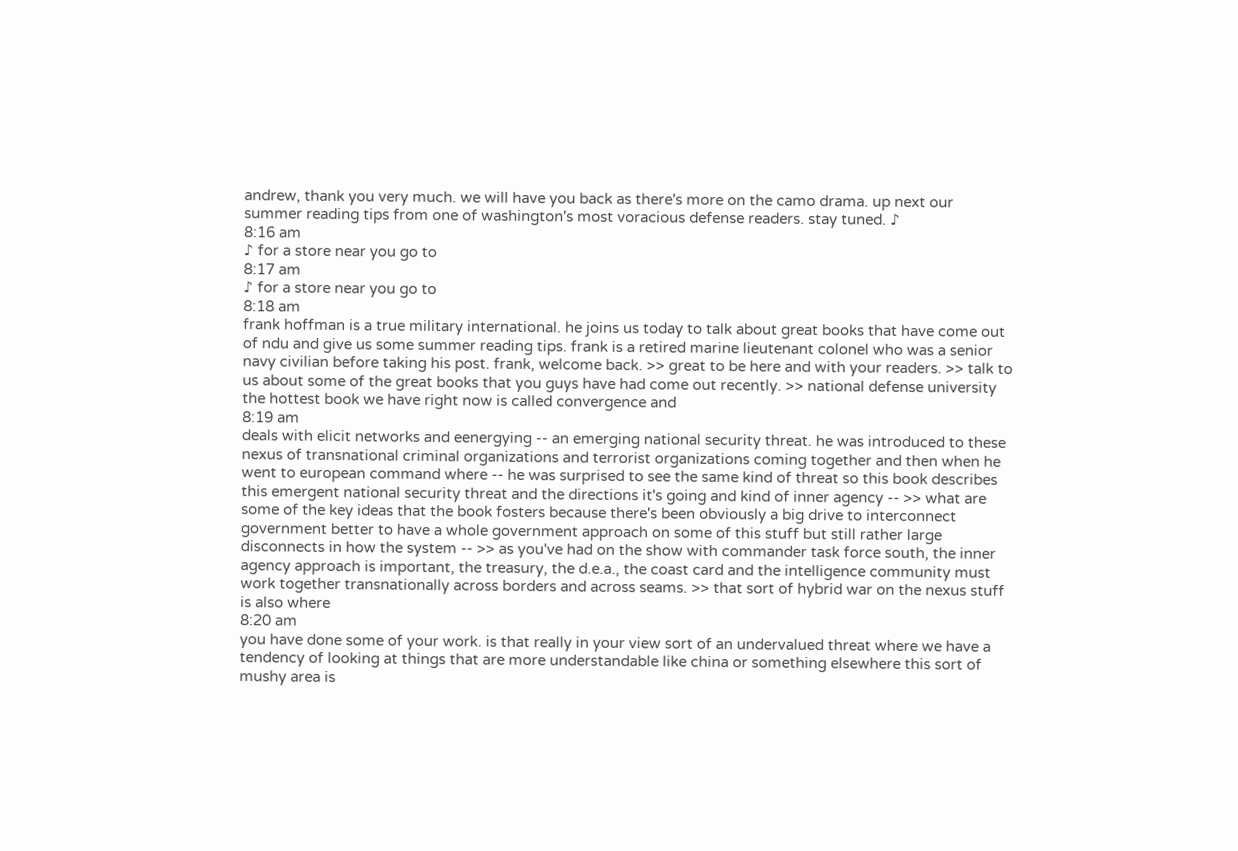andrew, thank you very much. we will have you back as there's more on the camo drama. up next our summer reading tips from one of washington's most voracious defense readers. stay tuned. ♪
8:16 am
♪ for a store near you go to
8:17 am
♪ for a store near you go to
8:18 am
frank hoffman is a true military international. he joins us today to talk about great books that have come out of ndu and give us some summer reading tips. frank is a retired marine lieutenant colonel who was a senior navy civilian before taking his post. frank, welcome back. >> great to be here and with your readers. >> talk to us about some of the great books that you guys have had come out recently. >> national defense university the hottest book we have right now is called convergence and
8:19 am
deals with elicit networks and eenergying -- an emerging national security threat. he was introduced to these nexus of transnational criminal organizations and terrorist organizations coming together and then when he went to european command where -- he was surprised to see the same kind of threat so this book describes this emergent national security threat and the directions it's going and kind of inner agency -- >> what are some of the key ideas that the book fosters because there's been obviously a big drive to interconnect government better to have a whole government approach on some of this stuff but still rather large disconnects in how the system -- >> as you've had on the show with commander task force south, the inner agency approach is important, the treasury, the d.e.a., the coast card and the intelligence community must work together transnationally across borders and across seams. >> that sort of hybrid war on the nexus stuff is also where
8:20 am
you have done some of your work. is that really in your view sort of an undervalued threat where we have a tendency of looking at things that are more understandable like china or something elsewhere this sort of mushy area is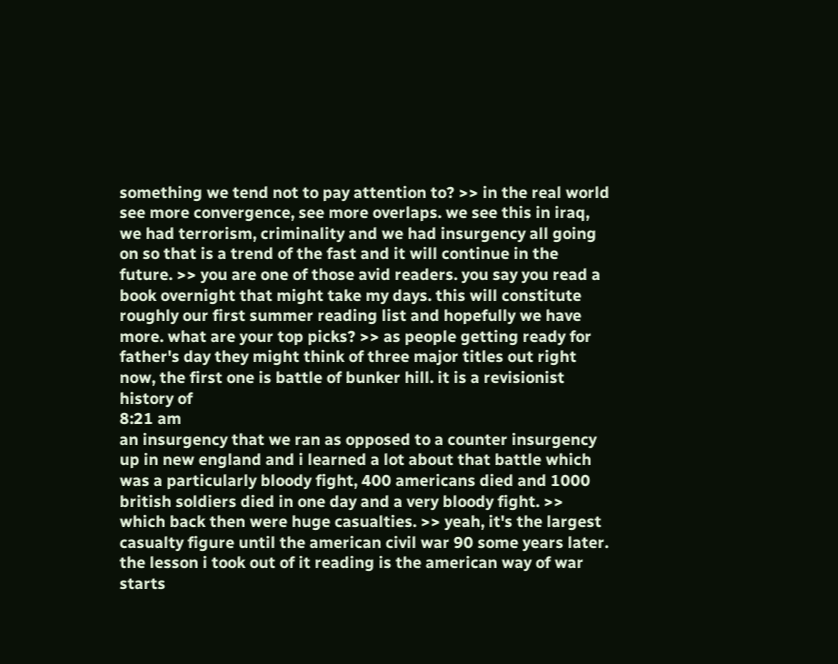something we tend not to pay attention to? >> in the real world see more convergence, see more overlaps. we see this in iraq, we had terrorism, criminality and we had insurgency all going on so that is a trend of the fast and it will continue in the future. >> you are one of those avid readers. you say you read a book overnight that might take my days. this will constitute roughly our first summer reading list and hopefully we have more. what are your top picks? >> as people getting ready for father's day they might think of three major titles out right now, the first one is battle of bunker hill. it is a revisionist history of
8:21 am
an insurgency that we ran as opposed to a counter insurgency up in new england and i learned a lot about that battle which was a particularly bloody fight, 400 americans died and 1000 british soldiers died in one day and a very bloody fight. >> which back then were huge casualties. >> yeah, it's the largest casualty figure until the american civil war 90 some years later. the lesson i took out of it reading is the american way of war starts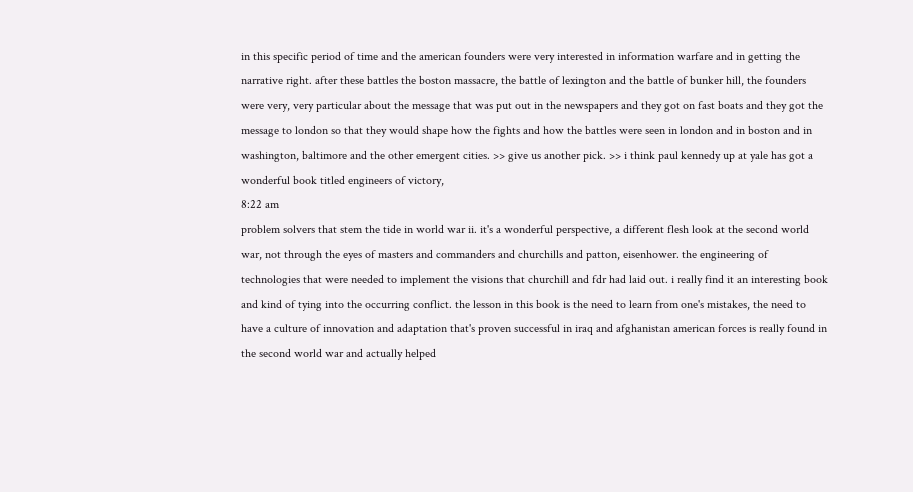in this specific period of time and the american founders were very interested in information warfare and in getting the narrative right. after these battles the boston massacre, the battle of lexington and the battle of bunker hill, the founders were very, very particular about the message that was put out in the newspapers and they got on fast boats and they got the message to london so that they would shape how the fights and how the battles were seen in london and in boston and in washington, baltimore and the other emergent cities. >> give us another pick. >> i think paul kennedy up at yale has got a wonderful book titled engineers of victory,
8:22 am
problem solvers that stem the tide in world war ii. it's a wonderful perspective, a different flesh look at the second world war, not through the eyes of masters and commanders and churchills and patton, eisenhower. the engineering of technologies that were needed to implement the visions that churchill and fdr had laid out. i really find it an interesting book and kind of tying into the occurring conflict. the lesson in this book is the need to learn from one's mistakes, the need to have a culture of innovation and adaptation that's proven successful in iraq and afghanistan american forces is really found in the second world war and actually helped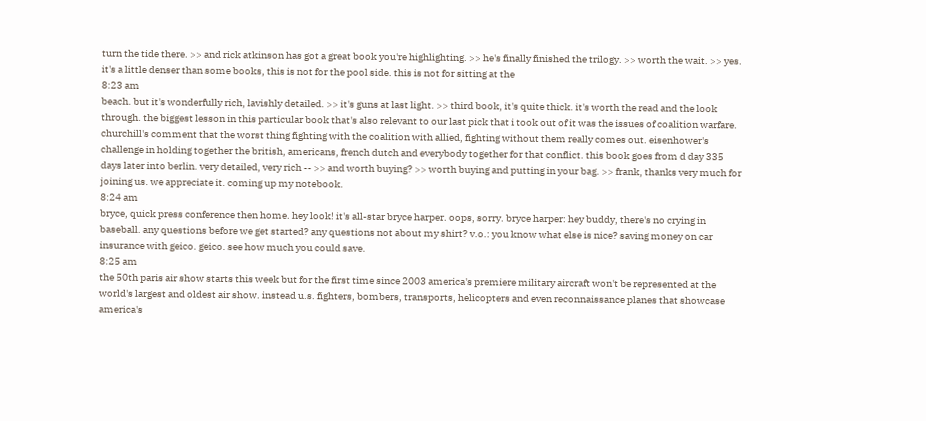turn the tide there. >> and rick atkinson has got a great book you're highlighting. >> he's finally finished the trilogy. >> worth the wait. >> yes. it's a little denser than some books, this is not for the pool side. this is not for sitting at the
8:23 am
beach. but it's wonderfully rich, lavishly detailed. >> it's guns at last light. >> third book, it's quite thick. it's worth the read and the look through. the biggest lesson in this particular book that's also relevant to our last pick that i took out of it was the issues of coalition warfare. churchill's comment that the worst thing fighting with the coalition with allied, fighting without them really comes out. eisenhower's challenge in holding together the british, americans, french dutch and everybody together for that conflict. this book goes from d day 335 days later into berlin. very detailed, very rich -- >> and worth buying? >> worth buying and putting in your bag. >> frank, thanks very much for joining us. we appreciate it. coming up my notebook.
8:24 am
bryce, quick press conference then home. hey look! it's all-star bryce harper. oops, sorry. bryce harper: hey buddy, there's no crying in baseball. any questions before we get started? any questions not about my shirt? v.o.: you know what else is nice? saving money on car insurance with geico. geico. see how much you could save.
8:25 am
the 50th paris air show starts this week but for the first time since 2003 america's premiere military aircraft won't be represented at the world's largest and oldest air show. instead u.s. fighters, bombers, transports, helicopters and even reconnaissance planes that showcase america's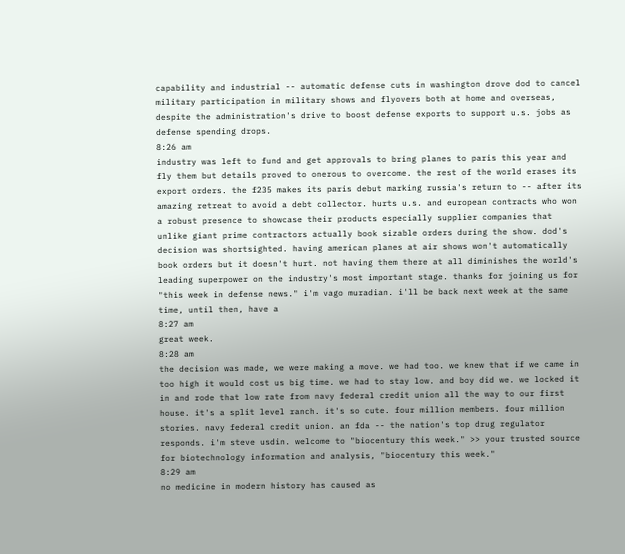capability and industrial -- automatic defense cuts in washington drove dod to cancel military participation in military shows and flyovers both at home and overseas, despite the administration's drive to boost defense exports to support u.s. jobs as defense spending drops.
8:26 am
industry was left to fund and get approvals to bring planes to paris this year and fly them but details proved to onerous to overcome. the rest of the world erases its export orders. the f235 makes its paris debut marking russia's return to -- after its amazing retreat to avoid a debt collector. hurts u.s. and european contracts who won a robust presence to showcase their products especially supplier companies that unlike giant prime contractors actually book sizable orders during the show. dod's decision was shortsighted. having american planes at air shows won't automatically book orders but it doesn't hurt. not having them there at all diminishes the world's leading superpower on the industry's most important stage. thanks for joining us for "this week in defense news." i'm vago muradian. i'll be back next week at the same time, until then, have a
8:27 am
great week.
8:28 am
the decision was made, we were making a move. we had too. we knew that if we came in too high it would cost us big time. we had to stay low. and boy did we. we locked it in and rode that low rate from navy federal credit union all the way to our first house. it's a split level ranch. it's so cute. four million members. four million stories. navy federal credit union. an fda -- the nation's top drug regulator responds. i'm steve usdin. welcome to "biocentury this week." >> your trusted source for biotechnology information and analysis, "biocentury this week."
8:29 am
no medicine in modern history has caused as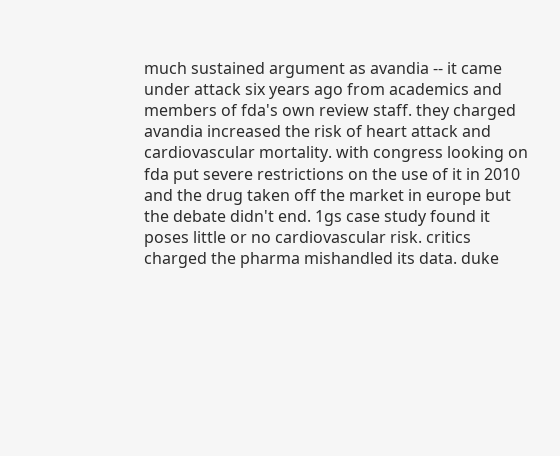much sustained argument as avandia -- it came under attack six years ago from academics and members of fda's own review staff. they charged avandia increased the risk of heart attack and cardiovascular mortality. with congress looking on fda put severe restrictions on the use of it in 2010 and the drug taken off the market in europe but the debate didn't end. 1gs case study found it poses little or no cardiovascular risk. critics charged the pharma mishandled its data. duke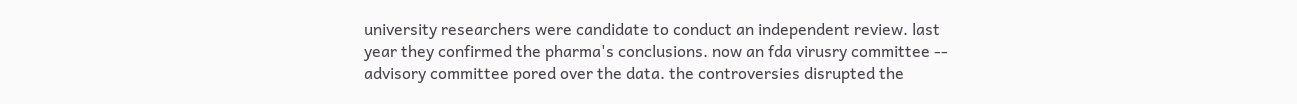university researchers were candidate to conduct an independent review. last year they confirmed the pharma's conclusions. now an fda virusry committee -- advisory committee pored over the data. the controversies disrupted the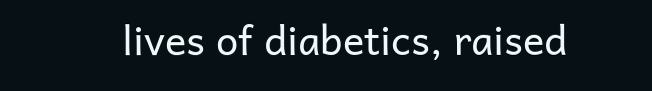lives of diabetics, raised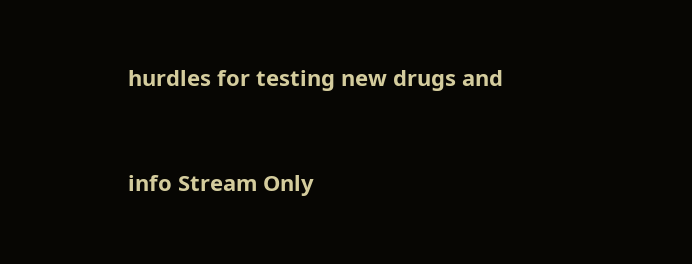hurdles for testing new drugs and


info Stream Only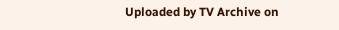Uploaded by TV Archive on